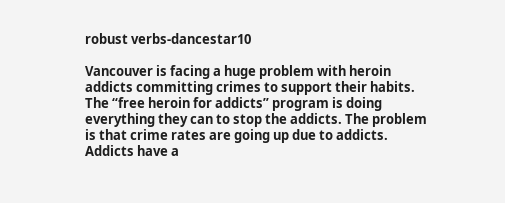robust verbs-dancestar10

Vancouver is facing a huge problem with heroin addicts committing crimes to support their habits. The “free heroin for addicts” program is doing everything they can to stop the addicts. The problem is that crime rates are going up due to addicts. Addicts have a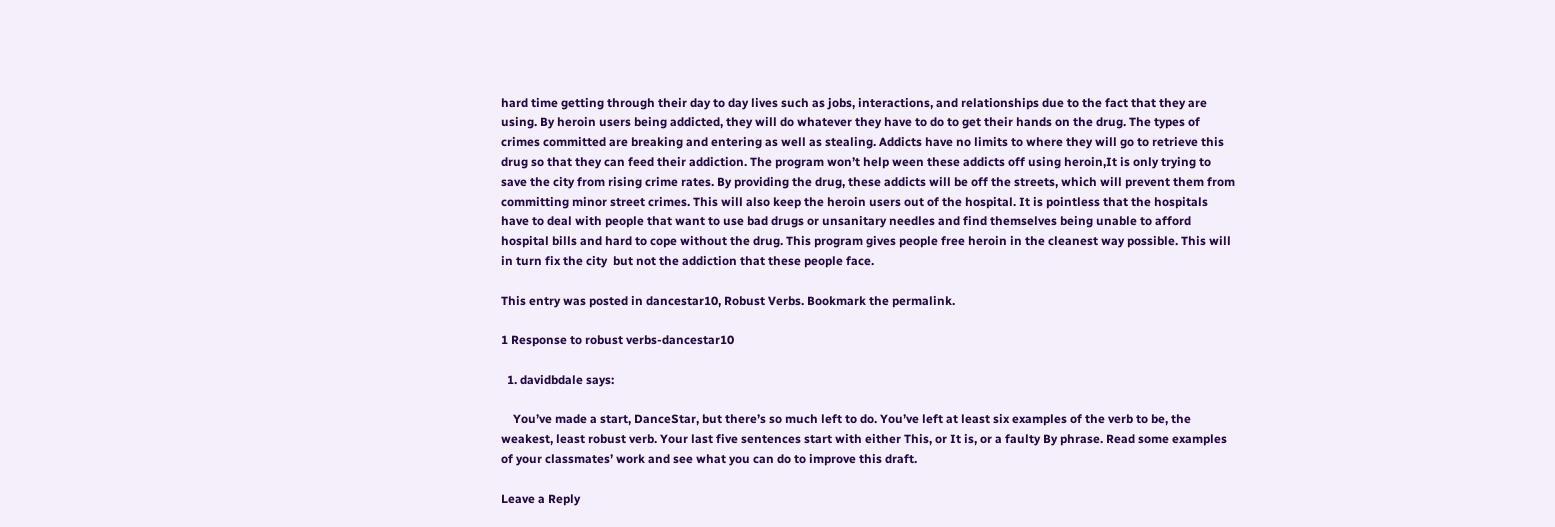hard time getting through their day to day lives such as jobs, interactions, and relationships due to the fact that they are using. By heroin users being addicted, they will do whatever they have to do to get their hands on the drug. The types of crimes committed are breaking and entering as well as stealing. Addicts have no limits to where they will go to retrieve this drug so that they can feed their addiction. The program won’t help ween these addicts off using heroin,It is only trying to save the city from rising crime rates. By providing the drug, these addicts will be off the streets, which will prevent them from committing minor street crimes. This will also keep the heroin users out of the hospital. It is pointless that the hospitals have to deal with people that want to use bad drugs or unsanitary needles and find themselves being unable to afford hospital bills and hard to cope without the drug. This program gives people free heroin in the cleanest way possible. This will in turn fix the city  but not the addiction that these people face.

This entry was posted in dancestar10, Robust Verbs. Bookmark the permalink.

1 Response to robust verbs-dancestar10

  1. davidbdale says:

    You’ve made a start, DanceStar, but there’s so much left to do. You’ve left at least six examples of the verb to be, the weakest, least robust verb. Your last five sentences start with either This, or It is, or a faulty By phrase. Read some examples of your classmates’ work and see what you can do to improve this draft.

Leave a Reply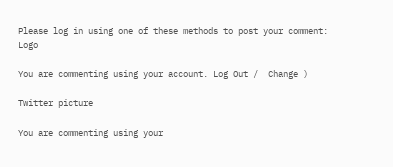Please log in using one of these methods to post your comment: Logo

You are commenting using your account. Log Out /  Change )

Twitter picture

You are commenting using your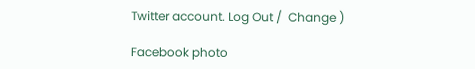Twitter account. Log Out /  Change )

Facebook photo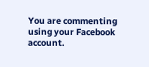You are commenting using your Facebook account.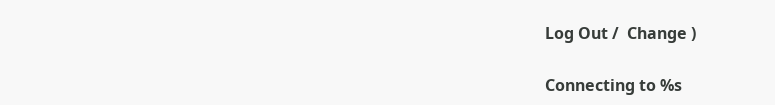Log Out /  Change )

Connecting to %s